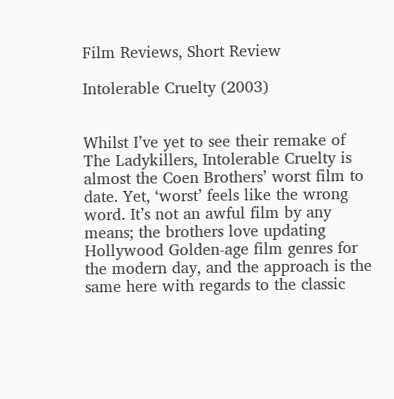Film Reviews, Short Review

Intolerable Cruelty (2003)


Whilst I’ve yet to see their remake of The Ladykillers, Intolerable Cruelty is almost the Coen Brothers’ worst film to date. Yet, ‘worst’ feels like the wrong word. It’s not an awful film by any means; the brothers love updating Hollywood Golden-age film genres for the modern day, and the approach is the same here with regards to the classic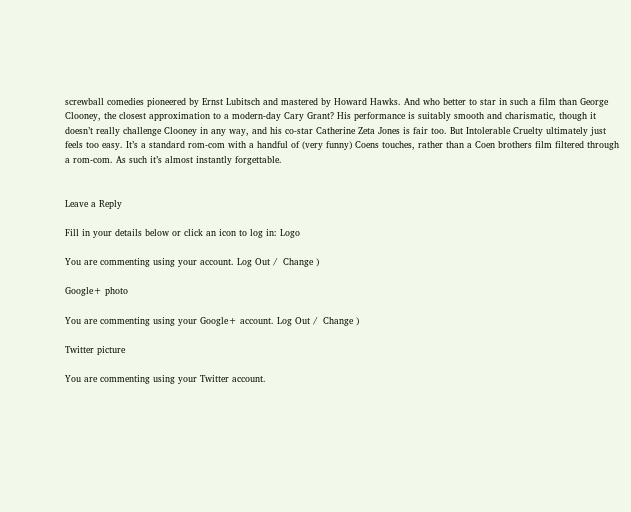screwball comedies pioneered by Ernst Lubitsch and mastered by Howard Hawks. And who better to star in such a film than George Clooney, the closest approximation to a modern-day Cary Grant? His performance is suitably smooth and charismatic, though it doesn’t really challenge Clooney in any way, and his co-star Catherine Zeta Jones is fair too. But Intolerable Cruelty ultimately just feels too easy. It’s a standard rom-com with a handful of (very funny) Coens touches, rather than a Coen brothers film filtered through a rom-com. As such it’s almost instantly forgettable.


Leave a Reply

Fill in your details below or click an icon to log in: Logo

You are commenting using your account. Log Out /  Change )

Google+ photo

You are commenting using your Google+ account. Log Out /  Change )

Twitter picture

You are commenting using your Twitter account.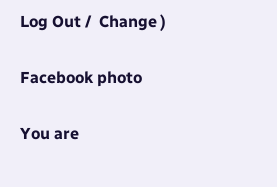Log Out /  Change )

Facebook photo

You are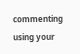commenting using your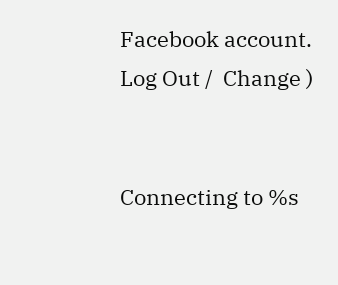Facebook account. Log Out /  Change )


Connecting to %s